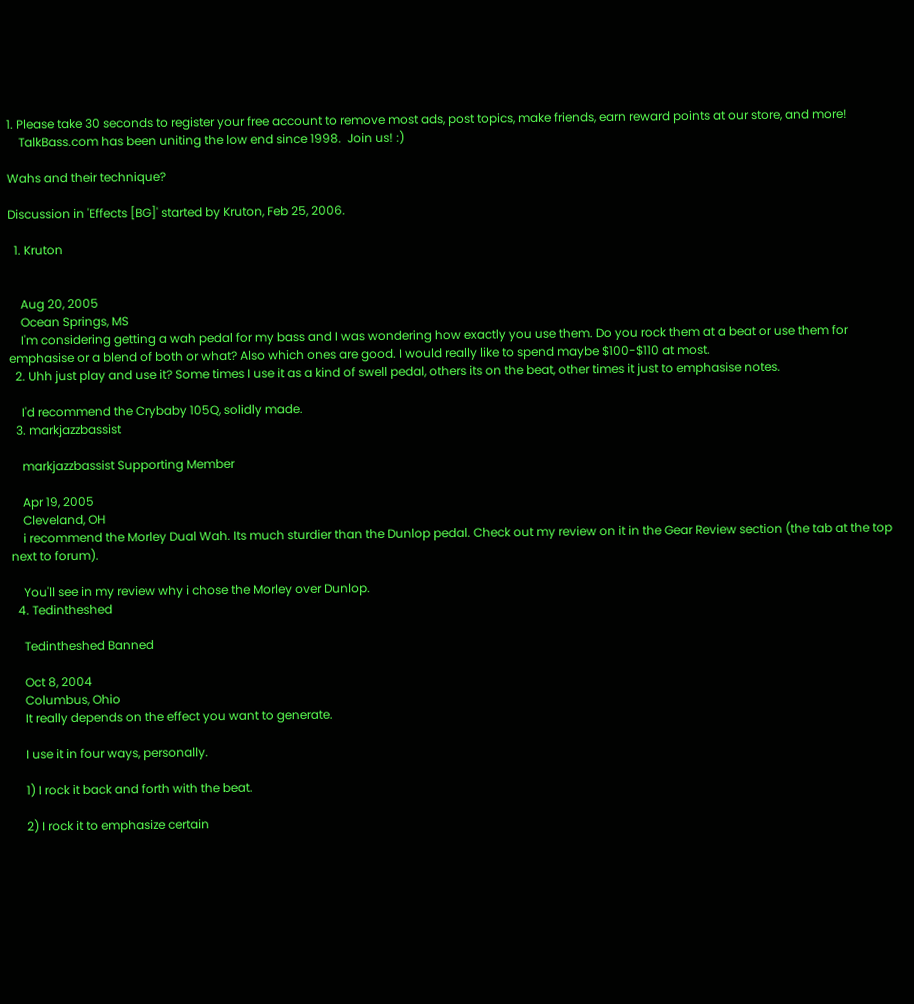1. Please take 30 seconds to register your free account to remove most ads, post topics, make friends, earn reward points at our store, and more!
    TalkBass.com has been uniting the low end since 1998.  Join us! :)

Wahs and their technique?

Discussion in 'Effects [BG]' started by Kruton, Feb 25, 2006.

  1. Kruton


    Aug 20, 2005
    Ocean Springs, MS
    I'm considering getting a wah pedal for my bass and I was wondering how exactly you use them. Do you rock them at a beat or use them for emphasise or a blend of both or what? Also which ones are good. I would really like to spend maybe $100-$110 at most.
  2. Uhh just play and use it? Some times I use it as a kind of swell pedal, others its on the beat, other times it just to emphasise notes.

    I'd recommend the Crybaby 105Q, solidly made.
  3. markjazzbassist

    markjazzbassist Supporting Member

    Apr 19, 2005
    Cleveland, OH
    i recommend the Morley Dual Wah. Its much sturdier than the Dunlop pedal. Check out my review on it in the Gear Review section (the tab at the top next to forum).

    You'll see in my review why i chose the Morley over Dunlop.
  4. Tedintheshed

    Tedintheshed Banned

    Oct 8, 2004
    Columbus, Ohio
    It really depends on the effect you want to generate.

    I use it in four ways, personally.

    1) I rock it back and forth with the beat.

    2) I rock it to emphasize certain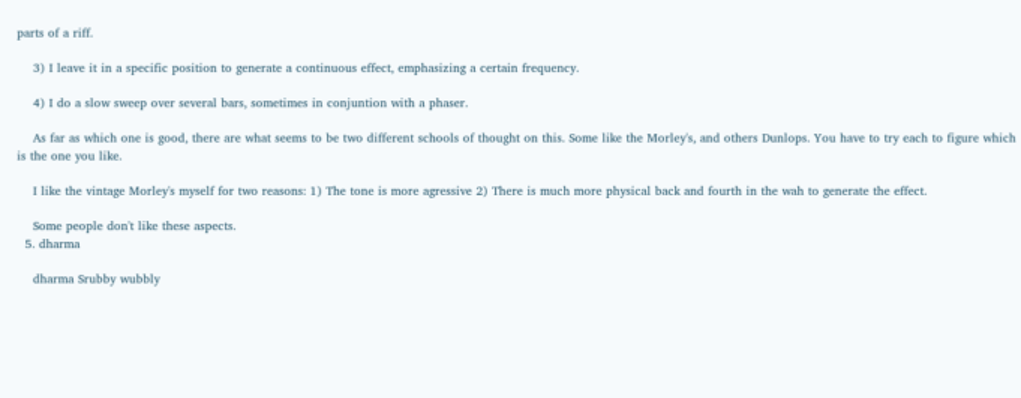parts of a riff.

    3) I leave it in a specific position to generate a continuous effect, emphasizing a certain frequency.

    4) I do a slow sweep over several bars, sometimes in conjuntion with a phaser.

    As far as which one is good, there are what seems to be two different schools of thought on this. Some like the Morley's, and others Dunlops. You have to try each to figure which is the one you like.

    I like the vintage Morley's myself for two reasons: 1) The tone is more agressive 2) There is much more physical back and fourth in the wah to generate the effect.

    Some people don't like these aspects.
  5. dharma

    dharma Srubby wubbly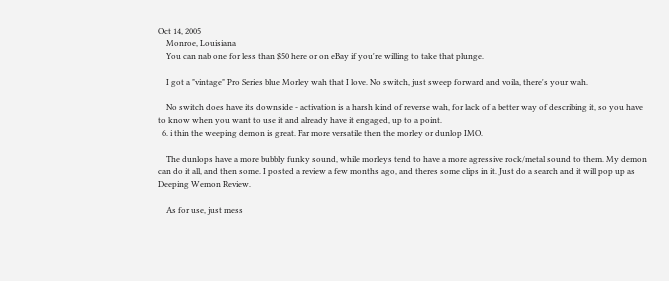Oct 14, 2005
    Monroe, Louisiana
    You can nab one for less than $50 here or on eBay if you're willing to take that plunge.

    I got a "vintage" Pro Series blue Morley wah that I love. No switch, just sweep forward and voila, there's your wah.

    No switch does have its downside - activation is a harsh kind of reverse wah, for lack of a better way of describing it, so you have to know when you want to use it and already have it engaged, up to a point.
  6. i thin the weeping demon is great. Far more versatile then the morley or dunlop IMO.

    The dunlops have a more bubbly funky sound, while morleys tend to have a more agressive rock/metal sound to them. My demon can do it all, and then some. I posted a review a few months ago, and theres some clips in it. Just do a search and it will pop up as Deeping Wemon Review.

    As for use, just mess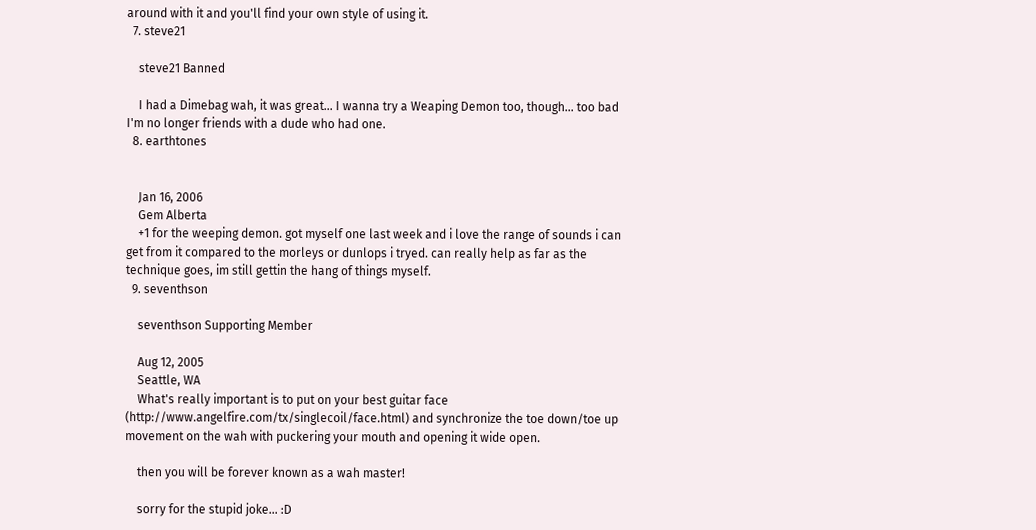around with it and you'll find your own style of using it.
  7. steve21

    steve21 Banned

    I had a Dimebag wah, it was great... I wanna try a Weaping Demon too, though... too bad I'm no longer friends with a dude who had one.
  8. earthtones


    Jan 16, 2006
    Gem Alberta
    +1 for the weeping demon. got myself one last week and i love the range of sounds i can get from it compared to the morleys or dunlops i tryed. can really help as far as the technique goes, im still gettin the hang of things myself.
  9. seventhson

    seventhson Supporting Member

    Aug 12, 2005
    Seattle, WA
    What's really important is to put on your best guitar face (http://www.angelfire.com/tx/singlecoil/face.html) and synchronize the toe down/toe up movement on the wah with puckering your mouth and opening it wide open.

    then you will be forever known as a wah master!

    sorry for the stupid joke... :D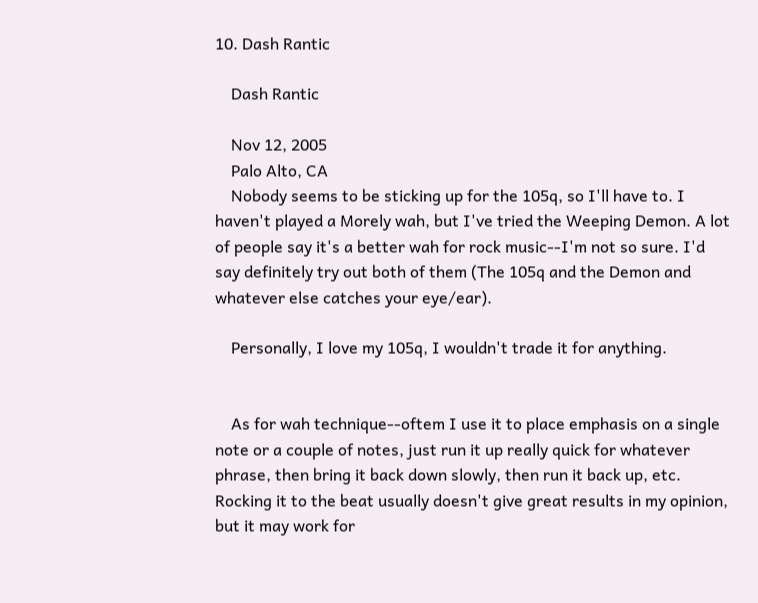10. Dash Rantic

    Dash Rantic

    Nov 12, 2005
    Palo Alto, CA
    Nobody seems to be sticking up for the 105q, so I'll have to. I haven't played a Morely wah, but I've tried the Weeping Demon. A lot of people say it's a better wah for rock music--I'm not so sure. I'd say definitely try out both of them (The 105q and the Demon and whatever else catches your eye/ear).

    Personally, I love my 105q, I wouldn't trade it for anything.


    As for wah technique--oftem I use it to place emphasis on a single note or a couple of notes, just run it up really quick for whatever phrase, then bring it back down slowly, then run it back up, etc. Rocking it to the beat usually doesn't give great results in my opinion, but it may work for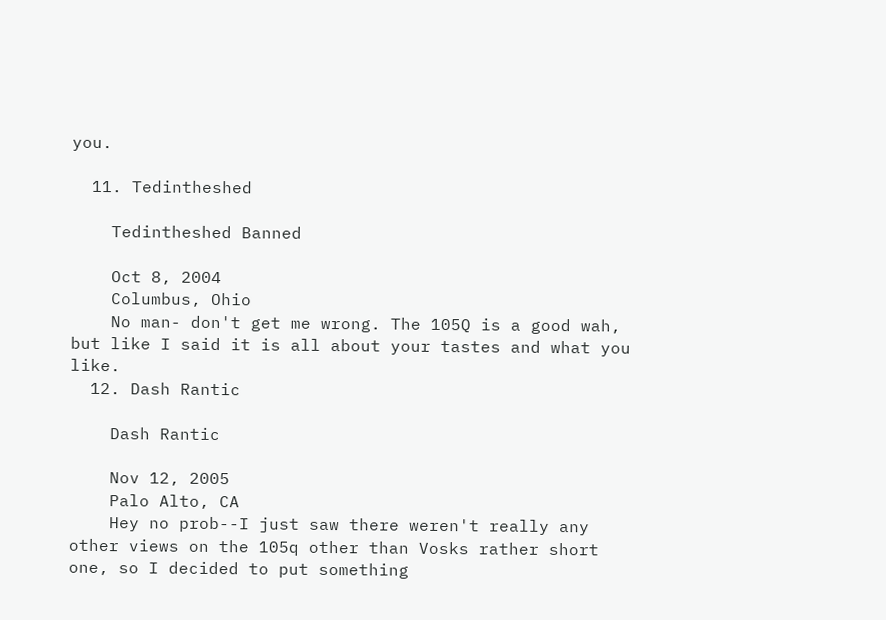you.

  11. Tedintheshed

    Tedintheshed Banned

    Oct 8, 2004
    Columbus, Ohio
    No man- don't get me wrong. The 105Q is a good wah, but like I said it is all about your tastes and what you like.
  12. Dash Rantic

    Dash Rantic

    Nov 12, 2005
    Palo Alto, CA
    Hey no prob--I just saw there weren't really any other views on the 105q other than Vosks rather short one, so I decided to put something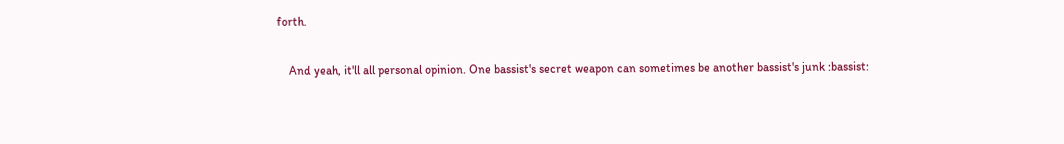forth.

    And yeah, it'll all personal opinion. One bassist's secret weapon can sometimes be another bassist's junk :bassist: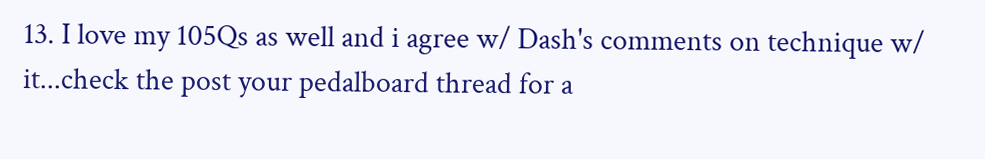13. I love my 105Qs as well and i agree w/ Dash's comments on technique w/ it...check the post your pedalboard thread for a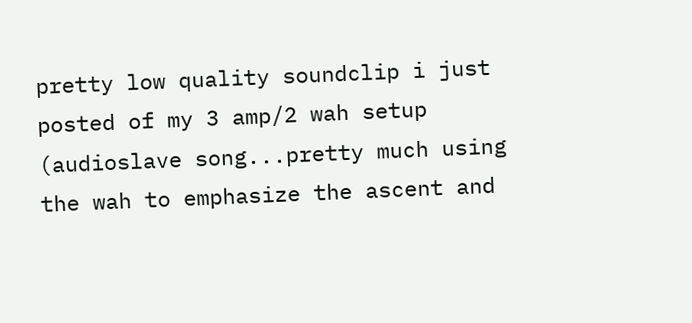pretty low quality soundclip i just posted of my 3 amp/2 wah setup (audioslave song...pretty much using the wah to emphasize the ascent and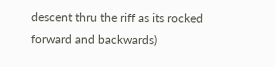descent thru the riff as its rocked forward and backwards)